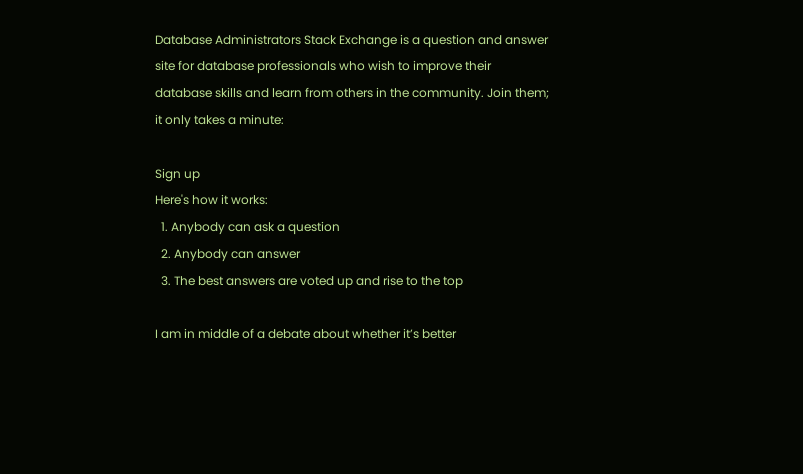Database Administrators Stack Exchange is a question and answer site for database professionals who wish to improve their database skills and learn from others in the community. Join them; it only takes a minute:

Sign up
Here's how it works:
  1. Anybody can ask a question
  2. Anybody can answer
  3. The best answers are voted up and rise to the top

I am in middle of a debate about whether it’s better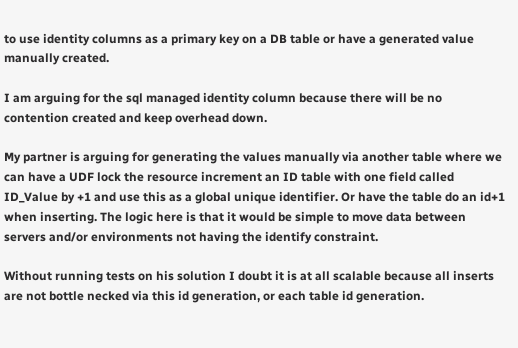to use identity columns as a primary key on a DB table or have a generated value manually created.

I am arguing for the sql managed identity column because there will be no contention created and keep overhead down.

My partner is arguing for generating the values manually via another table where we can have a UDF lock the resource increment an ID table with one field called ID_Value by +1 and use this as a global unique identifier. Or have the table do an id+1 when inserting. The logic here is that it would be simple to move data between servers and/or environments not having the identify constraint.

Without running tests on his solution I doubt it is at all scalable because all inserts are not bottle necked via this id generation, or each table id generation.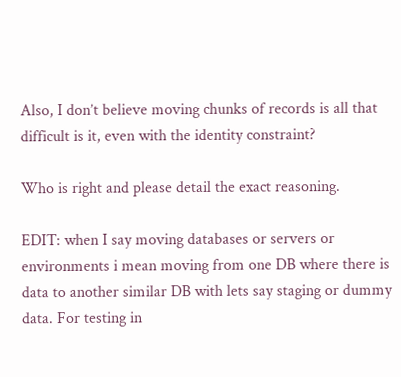Also, I don’t believe moving chunks of records is all that difficult is it, even with the identity constraint?

Who is right and please detail the exact reasoning.

EDIT: when I say moving databases or servers or environments i mean moving from one DB where there is data to another similar DB with lets say staging or dummy data. For testing in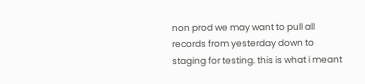non prod we may want to pull all records from yesterday down to staging for testing. this is what i meant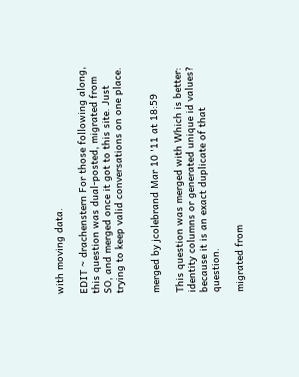with moving data.

EDIT ~ drachenstern For those following along, this question was dual-posted, migrated from SO, and merged once it got to this site. Just trying to keep valid conversations on one place.


merged by jcolebrand Mar 10 '11 at 18:59

This question was merged with Which is better: identity columns or generated unique id values? because it is an exact duplicate of that question.

migrated from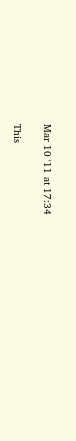Mar 10 '11 at 17:34

This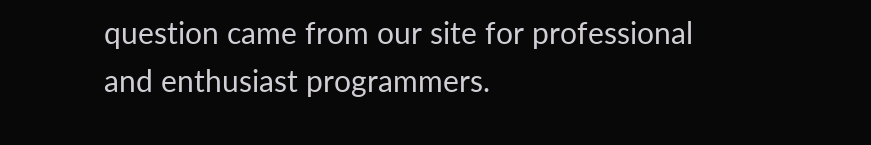question came from our site for professional and enthusiast programmers.